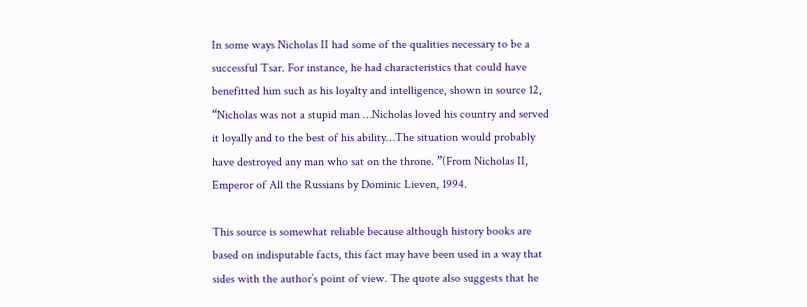In some ways Nicholas II had some of the qualities necessary to be a successful Tsar. For instance, he had characteristics that could have benefitted him such as his loyalty and intelligence, shown in source 12, “Nicholas was not a stupid man …Nicholas loved his country and served it loyally and to the best of his ability…The situation would probably have destroyed any man who sat on the throne. ”(From Nicholas II, Emperor of All the Russians by Dominic Lieven, 1994.

This source is somewhat reliable because although history books are based on indisputable facts, this fact may have been used in a way that sides with the author’s point of view. The quote also suggests that he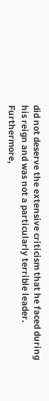did not deserve the extensive criticism that he faced during his reign and was not a particularly terrible leader. Furthermore,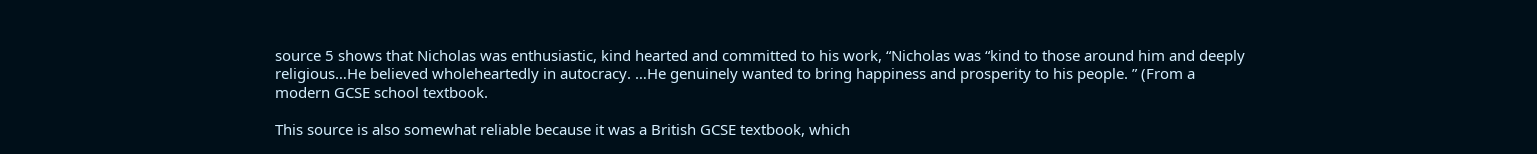source 5 shows that Nicholas was enthusiastic, kind hearted and committed to his work, “Nicholas was “kind to those around him and deeply religious…He believed wholeheartedly in autocracy. …He genuinely wanted to bring happiness and prosperity to his people. ” (From a modern GCSE school textbook.

This source is also somewhat reliable because it was a British GCSE textbook, which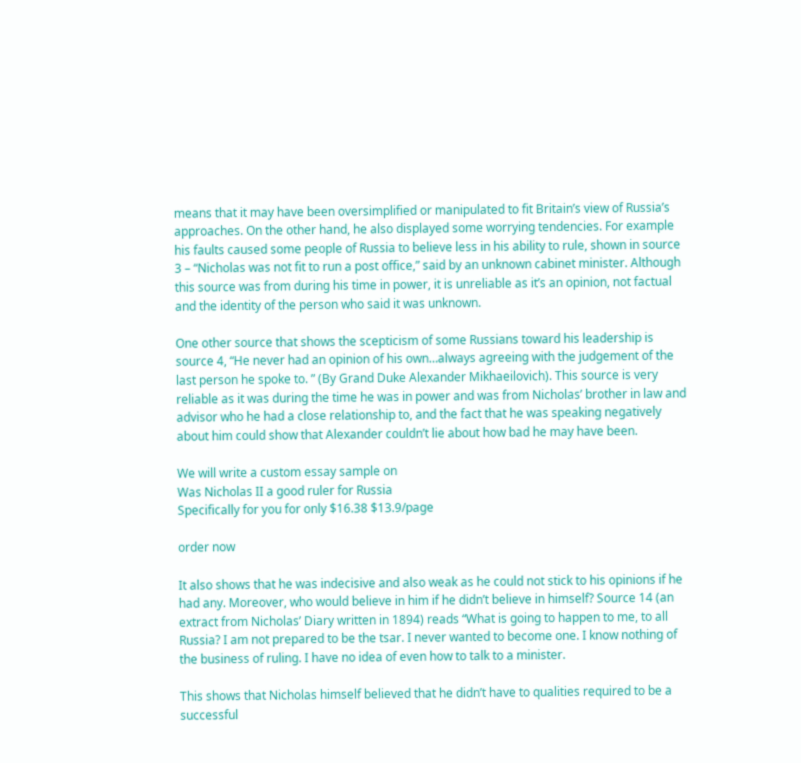means that it may have been oversimplified or manipulated to fit Britain’s view of Russia’s approaches. On the other hand, he also displayed some worrying tendencies. For example his faults caused some people of Russia to believe less in his ability to rule, shown in source 3 – “Nicholas was not fit to run a post office,” said by an unknown cabinet minister. Although this source was from during his time in power, it is unreliable as it’s an opinion, not factual and the identity of the person who said it was unknown.

One other source that shows the scepticism of some Russians toward his leadership is source 4, “He never had an opinion of his own…always agreeing with the judgement of the last person he spoke to. ” (By Grand Duke Alexander Mikhaeilovich). This source is very reliable as it was during the time he was in power and was from Nicholas’ brother in law and advisor who he had a close relationship to, and the fact that he was speaking negatively about him could show that Alexander couldn’t lie about how bad he may have been.

We will write a custom essay sample on
Was Nicholas II a good ruler for Russia
Specifically for you for only $16.38 $13.9/page

order now

It also shows that he was indecisive and also weak as he could not stick to his opinions if he had any. Moreover, who would believe in him if he didn’t believe in himself? Source 14 (an extract from Nicholas’ Diary written in 1894) reads “What is going to happen to me, to all Russia? I am not prepared to be the tsar. I never wanted to become one. I know nothing of the business of ruling. I have no idea of even how to talk to a minister.

This shows that Nicholas himself believed that he didn’t have to qualities required to be a successful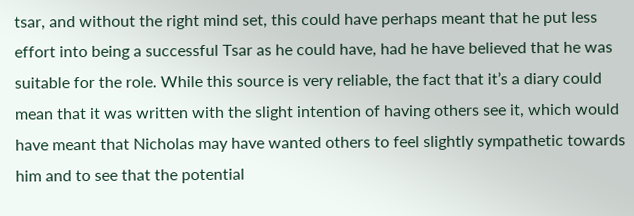tsar, and without the right mind set, this could have perhaps meant that he put less effort into being a successful Tsar as he could have, had he have believed that he was suitable for the role. While this source is very reliable, the fact that it’s a diary could mean that it was written with the slight intention of having others see it, which would have meant that Nicholas may have wanted others to feel slightly sympathetic towards him and to see that the potential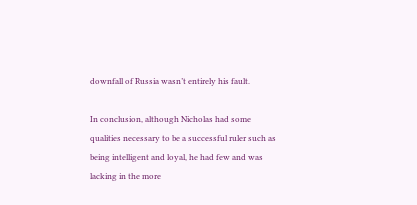downfall of Russia wasn’t entirely his fault.

In conclusion, although Nicholas had some qualities necessary to be a successful ruler such as being intelligent and loyal, he had few and was lacking in the more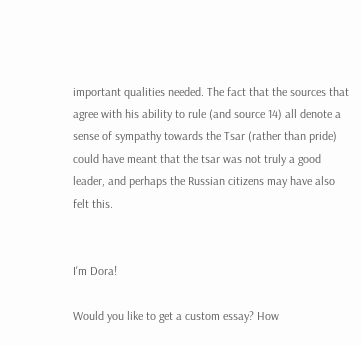important qualities needed. The fact that the sources that agree with his ability to rule (and source 14) all denote a sense of sympathy towards the Tsar (rather than pride) could have meant that the tsar was not truly a good leader, and perhaps the Russian citizens may have also felt this.


I'm Dora!

Would you like to get a custom essay? How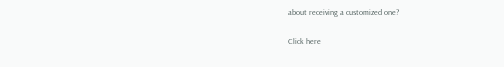about receiving a customized one?

Click here